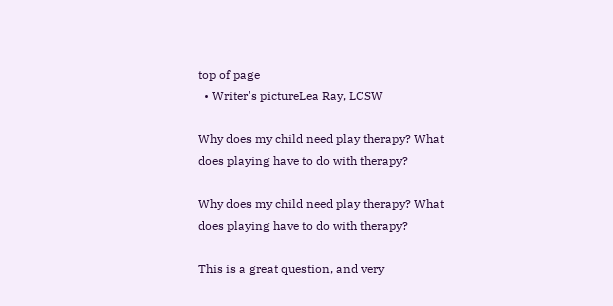top of page
  • Writer's pictureLea Ray, LCSW

Why does my child need play therapy? What does playing have to do with therapy?

Why does my child need play therapy? What does playing have to do with therapy?

This is a great question, and very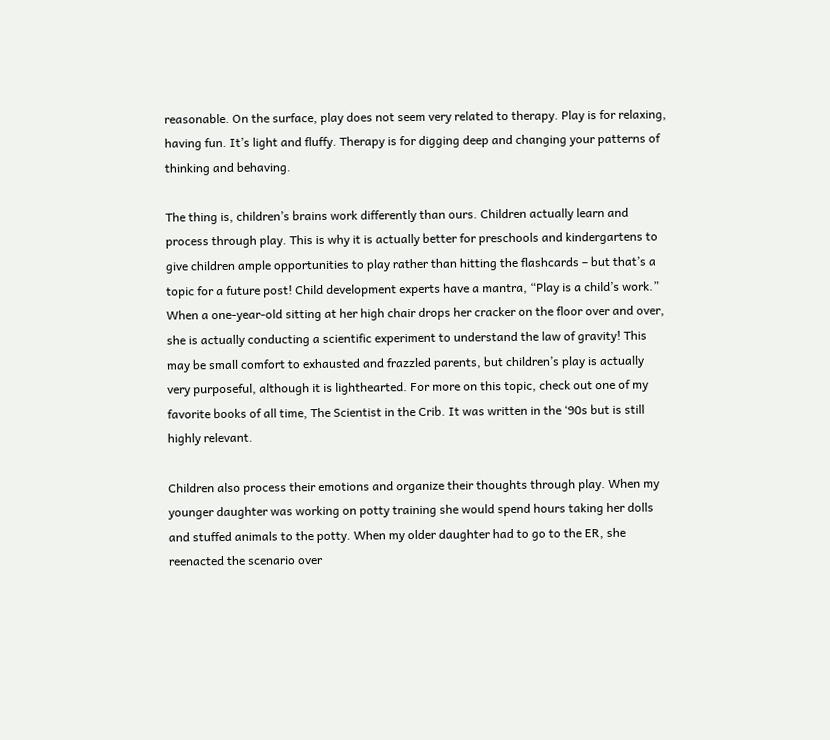reasonable. On the surface, play does not seem very related to therapy. Play is for relaxing, having fun. It’s light and fluffy. Therapy is for digging deep and changing your patterns of thinking and behaving.

The thing is, children’s brains work differently than ours. Children actually learn and process through play. This is why it is actually better for preschools and kindergartens to give children ample opportunities to play rather than hitting the flashcards – but that’s a topic for a future post! Child development experts have a mantra, “Play is a child’s work.” When a one-year-old sitting at her high chair drops her cracker on the floor over and over, she is actually conducting a scientific experiment to understand the law of gravity! This may be small comfort to exhausted and frazzled parents, but children’s play is actually very purposeful, although it is lighthearted. For more on this topic, check out one of my favorite books of all time, The Scientist in the Crib. It was written in the ‘90s but is still highly relevant.

Children also process their emotions and organize their thoughts through play. When my younger daughter was working on potty training she would spend hours taking her dolls and stuffed animals to the potty. When my older daughter had to go to the ER, she reenacted the scenario over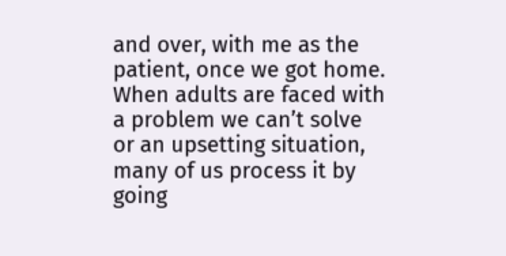and over, with me as the patient, once we got home. When adults are faced with a problem we can’t solve or an upsetting situation, many of us process it by going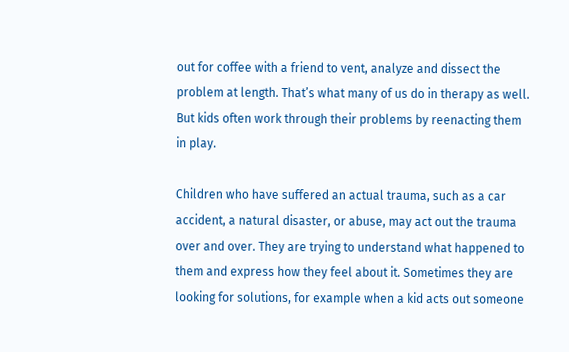out for coffee with a friend to vent, analyze and dissect the problem at length. That’s what many of us do in therapy as well. But kids often work through their problems by reenacting them in play.

Children who have suffered an actual trauma, such as a car accident, a natural disaster, or abuse, may act out the trauma over and over. They are trying to understand what happened to them and express how they feel about it. Sometimes they are looking for solutions, for example when a kid acts out someone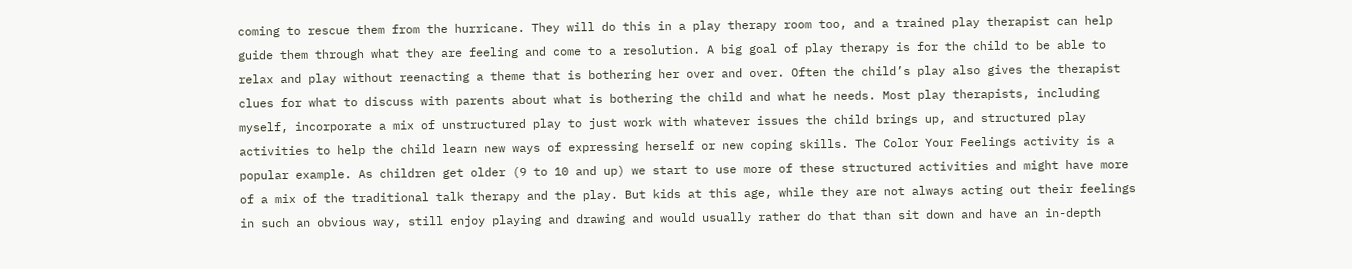coming to rescue them from the hurricane. They will do this in a play therapy room too, and a trained play therapist can help guide them through what they are feeling and come to a resolution. A big goal of play therapy is for the child to be able to relax and play without reenacting a theme that is bothering her over and over. Often the child’s play also gives the therapist clues for what to discuss with parents about what is bothering the child and what he needs. Most play therapists, including myself, incorporate a mix of unstructured play to just work with whatever issues the child brings up, and structured play activities to help the child learn new ways of expressing herself or new coping skills. The Color Your Feelings activity is a popular example. As children get older (9 to 10 and up) we start to use more of these structured activities and might have more of a mix of the traditional talk therapy and the play. But kids at this age, while they are not always acting out their feelings in such an obvious way, still enjoy playing and drawing and would usually rather do that than sit down and have an in-depth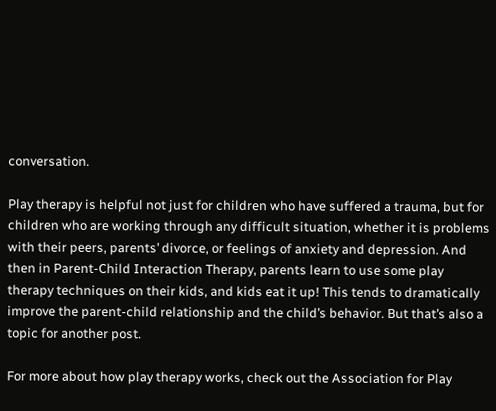conversation.

Play therapy is helpful not just for children who have suffered a trauma, but for children who are working through any difficult situation, whether it is problems with their peers, parents’ divorce, or feelings of anxiety and depression. And then in Parent-Child Interaction Therapy, parents learn to use some play therapy techniques on their kids, and kids eat it up! This tends to dramatically improve the parent-child relationship and the child’s behavior. But that’s also a topic for another post.

For more about how play therapy works, check out the Association for Play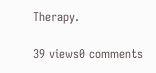Therapy.

39 views0 comments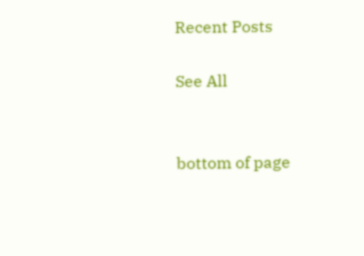Recent Posts

See All


bottom of page